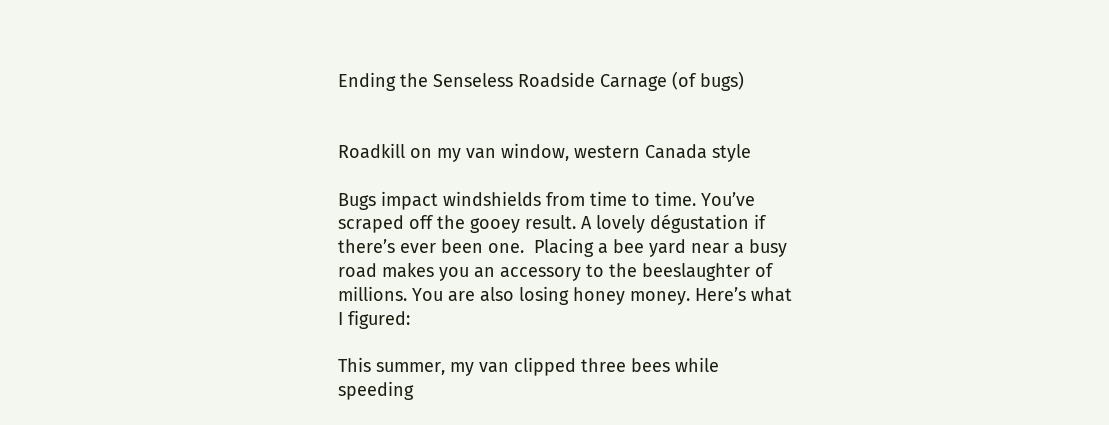Ending the Senseless Roadside Carnage (of bugs)


Roadkill on my van window, western Canada style

Bugs impact windshields from time to time. You’ve scraped off the gooey result. A lovely dégustation if there’s ever been one.  Placing a bee yard near a busy road makes you an accessory to the beeslaughter of millions. You are also losing honey money. Here’s what I figured:

This summer, my van clipped three bees while speeding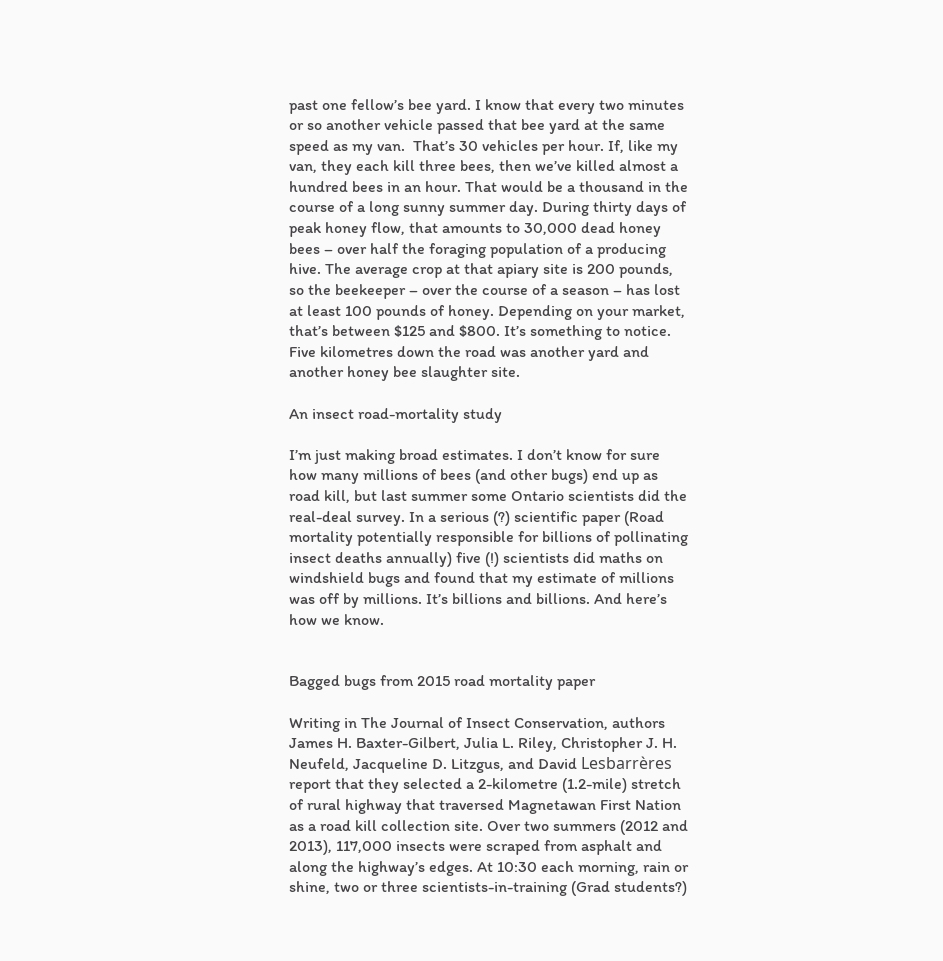past one fellow’s bee yard. I know that every two minutes or so another vehicle passed that bee yard at the same speed as my van.  That’s 30 vehicles per hour. If, like my van, they each kill three bees, then we’ve killed almost a hundred bees in an hour. That would be a thousand in the course of a long sunny summer day. During thirty days of peak honey flow, that amounts to 30,000 dead honey bees – over half the foraging population of a producing hive. The average crop at that apiary site is 200 pounds, so the beekeeper – over the course of a season – has lost at least 100 pounds of honey. Depending on your market, that’s between $125 and $800. It’s something to notice. Five kilometres down the road was another yard and another honey bee slaughter site.

An insect road-mortality study

I’m just making broad estimates. I don’t know for sure how many millions of bees (and other bugs) end up as road kill, but last summer some Ontario scientists did the real-deal survey. In a serious (?) scientific paper (Road mortality potentially responsible for billions of pollinating insect deaths annually) five (!) scientists did maths on windshield bugs and found that my estimate of millions was off by millions. It’s billions and billions. And here’s how we know.


Bagged bugs from 2015 road mortality paper

Writing in The Journal of Insect Conservation, authors James H. Baxter-Gilbert, Julia L. Riley, Christopher J. H. Neufeld, Jacqueline D. Litzgus, and David Lesbarrères report that they selected a 2-kilometre (1.2-mile) stretch of rural highway that traversed Magnetawan First Nation as a road kill collection site. Over two summers (2012 and 2013), 117,000 insects were scraped from asphalt and along the highway’s edges. At 10:30 each morning, rain or shine, two or three scientists-in-training (Grad students?)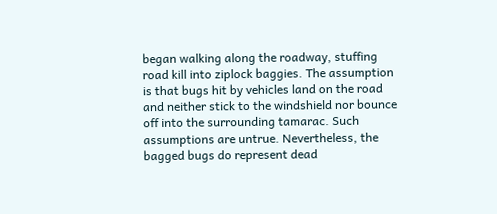began walking along the roadway, stuffing road kill into ziplock baggies. The assumption is that bugs hit by vehicles land on the road and neither stick to the windshield nor bounce off into the surrounding tamarac. Such assumptions are untrue. Nevertheless, the bagged bugs do represent dead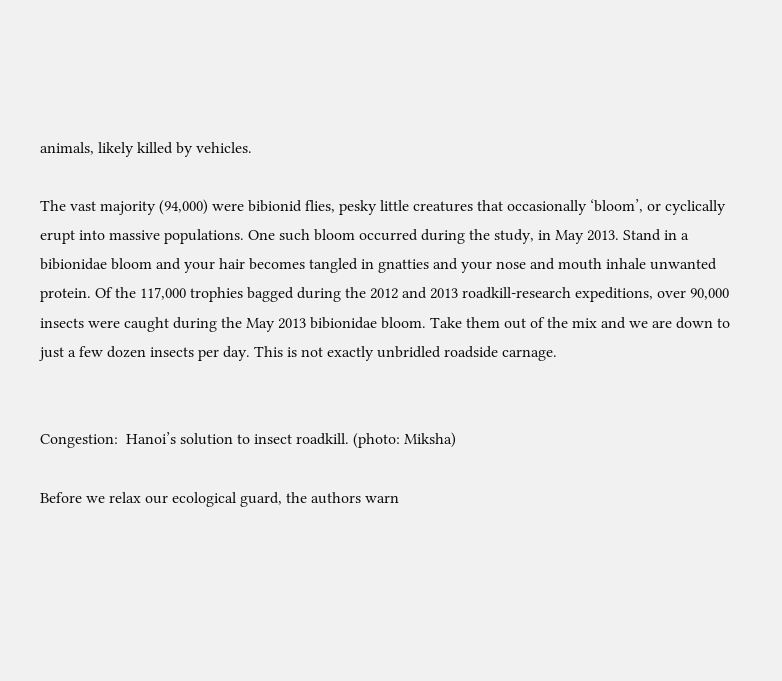animals, likely killed by vehicles.

The vast majority (94,000) were bibionid flies, pesky little creatures that occasionally ‘bloom’, or cyclically erupt into massive populations. One such bloom occurred during the study, in May 2013. Stand in a bibionidae bloom and your hair becomes tangled in gnatties and your nose and mouth inhale unwanted protein. Of the 117,000 trophies bagged during the 2012 and 2013 roadkill-research expeditions, over 90,000 insects were caught during the May 2013 bibionidae bloom. Take them out of the mix and we are down to just a few dozen insects per day. This is not exactly unbridled roadside carnage.


Congestion:  Hanoi’s solution to insect roadkill. (photo: Miksha)

Before we relax our ecological guard, the authors warn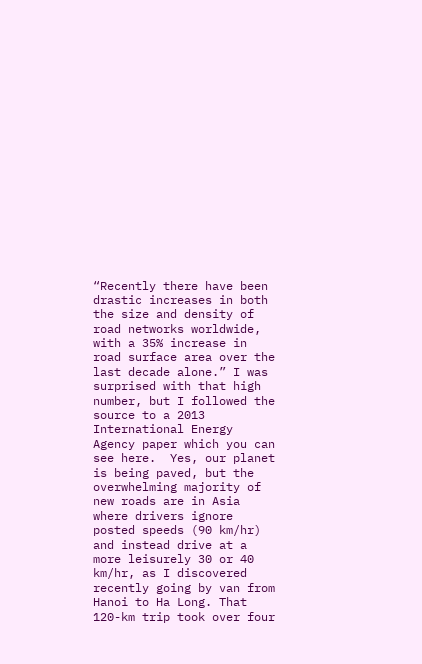“Recently there have been drastic increases in both the size and density of road networks worldwide, with a 35% increase in road surface area over the last decade alone.” I was surprised with that high number, but I followed the source to a 2013 International Energy Agency paper which you can see here.  Yes, our planet is being paved, but the overwhelming majority of new roads are in Asia where drivers ignore posted speeds (90 km/hr) and instead drive at a more leisurely 30 or 40 km/hr, as I discovered recently going by van from Hanoi to Ha Long. That 120-km trip took over four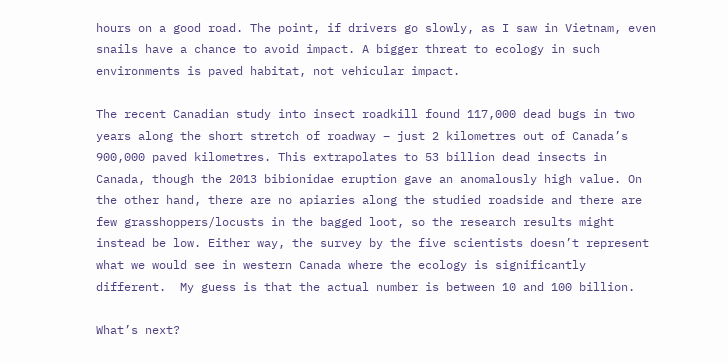hours on a good road. The point, if drivers go slowly, as I saw in Vietnam, even snails have a chance to avoid impact. A bigger threat to ecology in such environments is paved habitat, not vehicular impact.

The recent Canadian study into insect roadkill found 117,000 dead bugs in two years along the short stretch of roadway – just 2 kilometres out of Canada’s 900,000 paved kilometres. This extrapolates to 53 billion dead insects in Canada, though the 2013 bibionidae eruption gave an anomalously high value. On the other hand, there are no apiaries along the studied roadside and there are few grasshoppers/locusts in the bagged loot, so the research results might instead be low. Either way, the survey by the five scientists doesn’t represent what we would see in western Canada where the ecology is significantly different.  My guess is that the actual number is between 10 and 100 billion.

What’s next?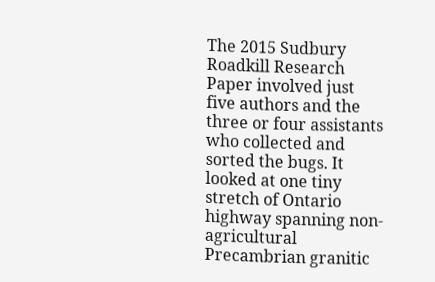The 2015 Sudbury Roadkill Research Paper involved just five authors and the three or four assistants who collected and sorted the bugs. It looked at one tiny stretch of Ontario highway spanning non-agricultural Precambrian granitic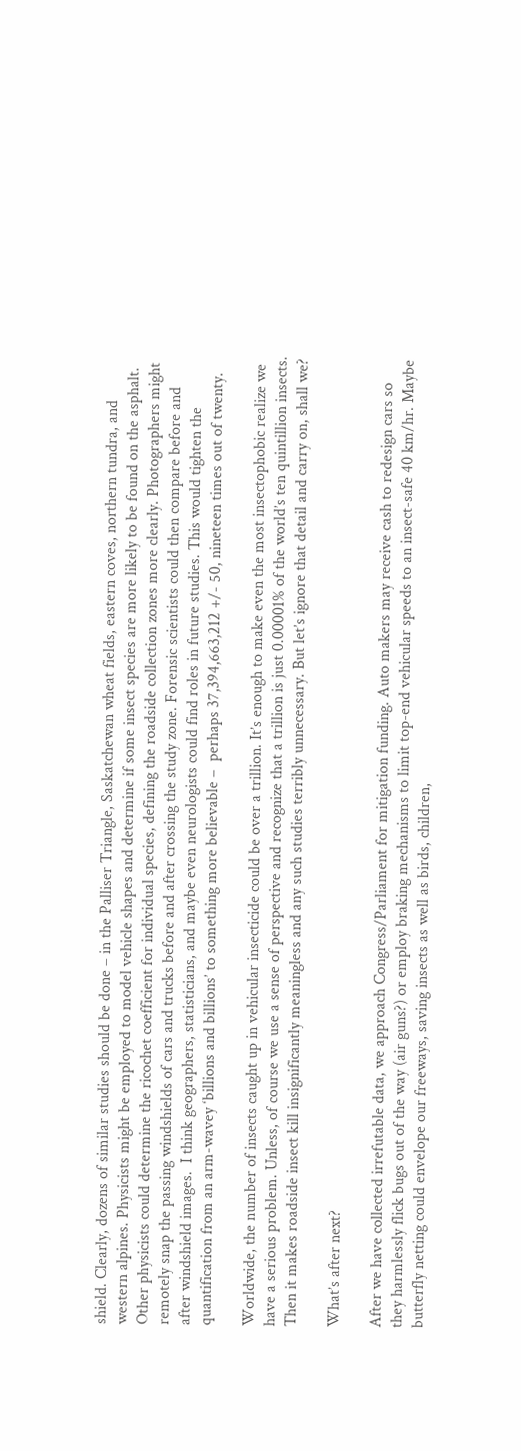shield. Clearly, dozens of similar studies should be done – in the Palliser Triangle, Saskatchewan wheat fields, eastern coves, northern tundra, and western alpines. Physicists might be employed to model vehicle shapes and determine if some insect species are more likely to be found on the asphalt. Other physicists could determine the ricochet coefficient for individual species, defining the roadside collection zones more clearly. Photographers might remotely snap the passing windshields of cars and trucks before and after crossing the study zone. Forensic scientists could then compare before and after windshield images.  I think geographers, statisticians, and maybe even neurologists could find roles in future studies. This would tighten the quantification from an arm-wavey ‘billions and billions’ to something more believable –  perhaps 37,394,663,212 +/- 50, nineteen times out of twenty.

Worldwide, the number of insects caught up in vehicular insecticide could be over a trillion. It’s enough to make even the most insectophobic realize we have a serious problem. Unless, of course we use a sense of perspective and recognize that a trillion is just 0.00001% of the world’s ten quintillion insects. Then it makes roadside insect kill insignificantly meaningless and any such studies terribly unnecessary. But let’s ignore that detail and carry on, shall we?

What’s after next?

After we have collected irrefutable data, we approach Congress/Parliament for mitigation funding. Auto makers may receive cash to redesign cars so they harmlessly flick bugs out of the way (air guns?) or employ braking mechanisms to limit top-end vehicular speeds to an insect-safe 40 km/hr. Maybe butterfly netting could envelope our freeways, saving insects as well as birds, children,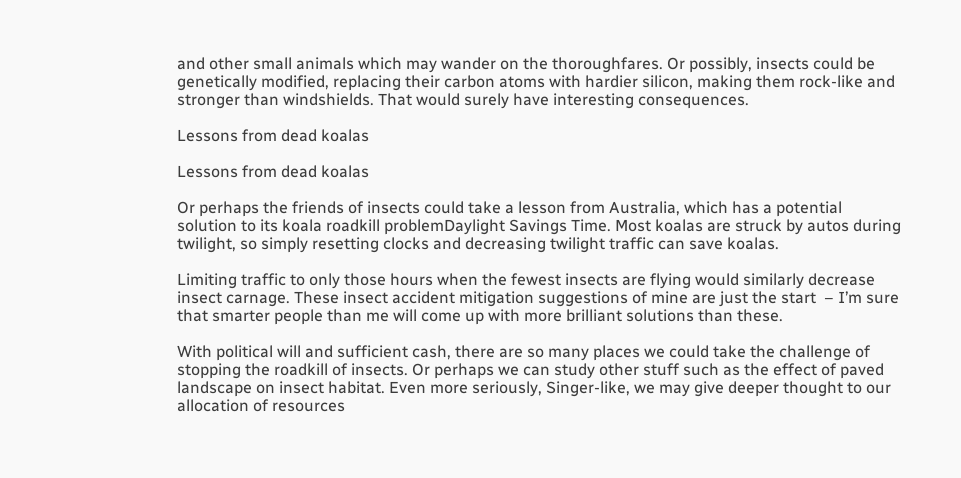and other small animals which may wander on the thoroughfares. Or possibly, insects could be genetically modified, replacing their carbon atoms with hardier silicon, making them rock-like and stronger than windshields. That would surely have interesting consequences.

Lessons from dead koalas

Lessons from dead koalas

Or perhaps the friends of insects could take a lesson from Australia, which has a potential solution to its koala roadkill problemDaylight Savings Time. Most koalas are struck by autos during twilight, so simply resetting clocks and decreasing twilight traffic can save koalas.

Limiting traffic to only those hours when the fewest insects are flying would similarly decrease insect carnage. These insect accident mitigation suggestions of mine are just the start  – I’m sure that smarter people than me will come up with more brilliant solutions than these.

With political will and sufficient cash, there are so many places we could take the challenge of stopping the roadkill of insects. Or perhaps we can study other stuff such as the effect of paved landscape on insect habitat. Even more seriously, Singer-like, we may give deeper thought to our allocation of resources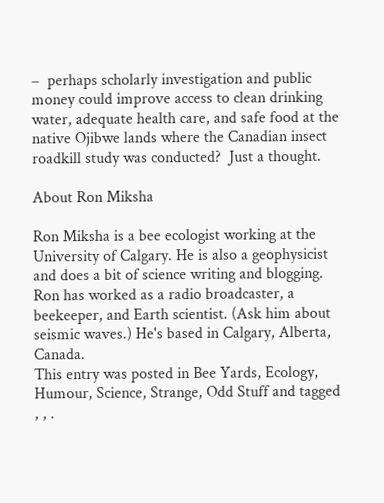–  perhaps scholarly investigation and public money could improve access to clean drinking water, adequate health care, and safe food at the native Ojibwe lands where the Canadian insect roadkill study was conducted?  Just a thought.

About Ron Miksha

Ron Miksha is a bee ecologist working at the University of Calgary. He is also a geophysicist and does a bit of science writing and blogging. Ron has worked as a radio broadcaster, a beekeeper, and Earth scientist. (Ask him about seismic waves.) He's based in Calgary, Alberta, Canada.
This entry was posted in Bee Yards, Ecology, Humour, Science, Strange, Odd Stuff and tagged , , .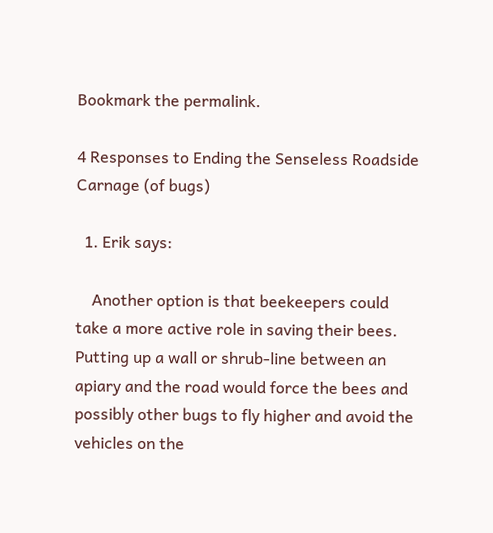Bookmark the permalink.

4 Responses to Ending the Senseless Roadside Carnage (of bugs)

  1. Erik says:

    Another option is that beekeepers could take a more active role in saving their bees. Putting up a wall or shrub-line between an apiary and the road would force the bees and possibly other bugs to fly higher and avoid the vehicles on the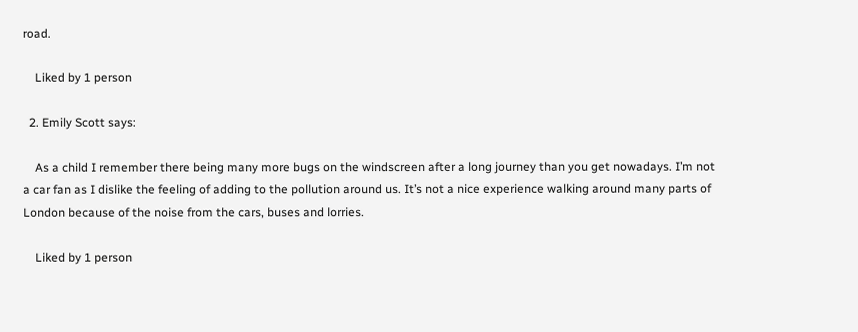road.

    Liked by 1 person

  2. Emily Scott says:

    As a child I remember there being many more bugs on the windscreen after a long journey than you get nowadays. I’m not a car fan as I dislike the feeling of adding to the pollution around us. It’s not a nice experience walking around many parts of London because of the noise from the cars, buses and lorries.

    Liked by 1 person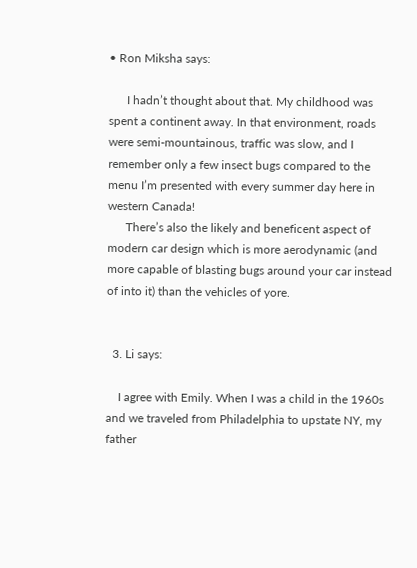• Ron Miksha says:

      I hadn’t thought about that. My childhood was spent a continent away. In that environment, roads were semi-mountainous, traffic was slow, and I remember only a few insect bugs compared to the menu I’m presented with every summer day here in western Canada!
      There’s also the likely and beneficent aspect of modern car design which is more aerodynamic (and more capable of blasting bugs around your car instead of into it) than the vehicles of yore.


  3. Li says:

    I agree with Emily. When I was a child in the 1960s and we traveled from Philadelphia to upstate NY, my father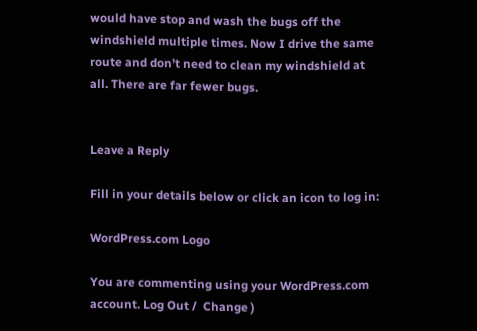would have stop and wash the bugs off the windshield multiple times. Now I drive the same route and don’t need to clean my windshield at all. There are far fewer bugs.


Leave a Reply

Fill in your details below or click an icon to log in:

WordPress.com Logo

You are commenting using your WordPress.com account. Log Out /  Change )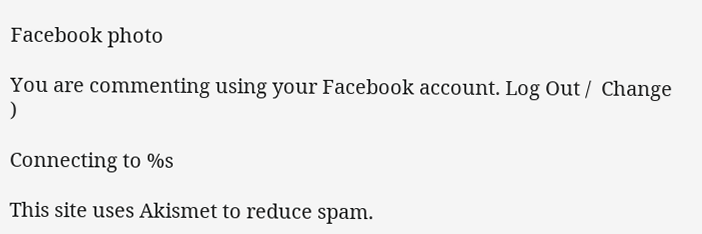Facebook photo

You are commenting using your Facebook account. Log Out /  Change )

Connecting to %s

This site uses Akismet to reduce spam.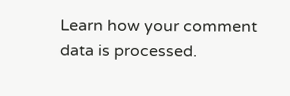Learn how your comment data is processed.